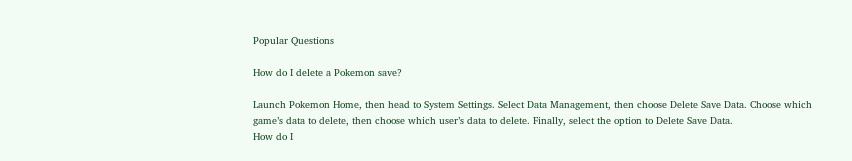Popular Questions

How do I delete a Pokemon save?

Launch Pokemon Home, then head to System Settings. Select Data Management, then choose Delete Save Data. Choose which game’s data to delete, then choose which user’s data to delete. Finally, select the option to Delete Save Data.
How do I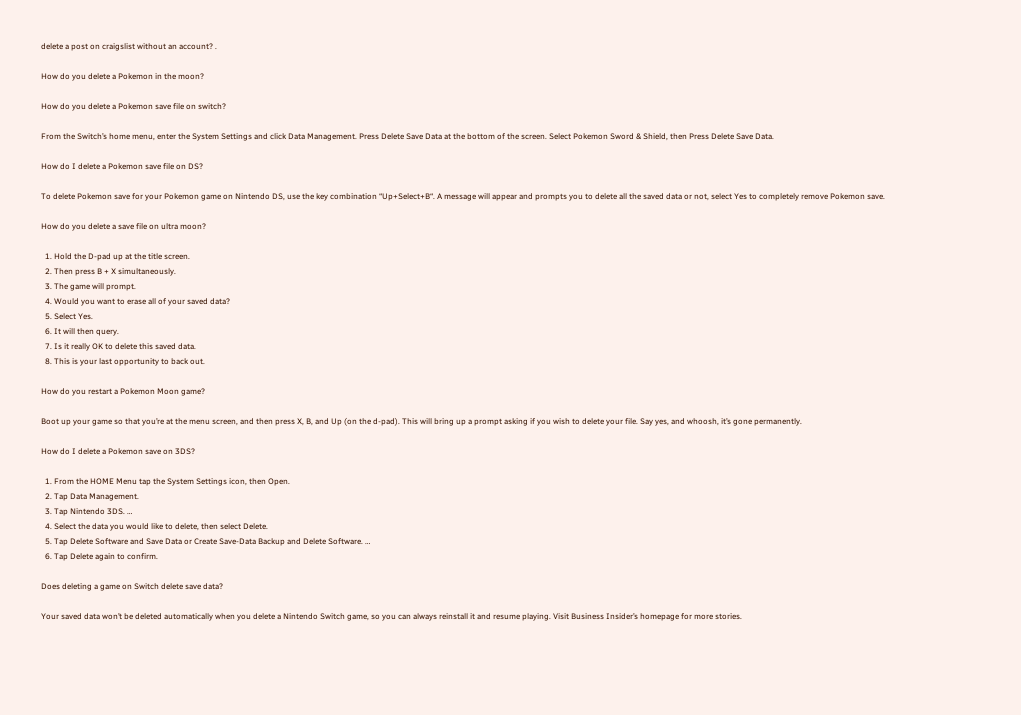delete a post on craigslist without an account? .

How do you delete a Pokemon in the moon?

How do you delete a Pokemon save file on switch?

From the Switch’s home menu, enter the System Settings and click Data Management. Press Delete Save Data at the bottom of the screen. Select Pokemon Sword & Shield, then Press Delete Save Data.

How do I delete a Pokemon save file on DS?

To delete Pokemon save for your Pokemon game on Nintendo DS, use the key combination “Up+Select+B“. A message will appear and prompts you to delete all the saved data or not, select Yes to completely remove Pokemon save.

How do you delete a save file on ultra moon?

  1. Hold the D-pad up at the title screen.
  2. Then press B + X simultaneously.
  3. The game will prompt.
  4. Would you want to erase all of your saved data?
  5. Select Yes.
  6. It will then query.
  7. Is it really OK to delete this saved data.
  8. This is your last opportunity to back out.

How do you restart a Pokemon Moon game?

Boot up your game so that you’re at the menu screen, and then press X, B, and Up (on the d-pad). This will bring up a prompt asking if you wish to delete your file. Say yes, and whoosh, it’s gone permanently.

How do I delete a Pokemon save on 3DS?

  1. From the HOME Menu tap the System Settings icon, then Open.
  2. Tap Data Management.
  3. Tap Nintendo 3DS. …
  4. Select the data you would like to delete, then select Delete.
  5. Tap Delete Software and Save Data or Create Save-Data Backup and Delete Software. …
  6. Tap Delete again to confirm.

Does deleting a game on Switch delete save data?

Your saved data won’t be deleted automatically when you delete a Nintendo Switch game, so you can always reinstall it and resume playing. Visit Business Insider’s homepage for more stories.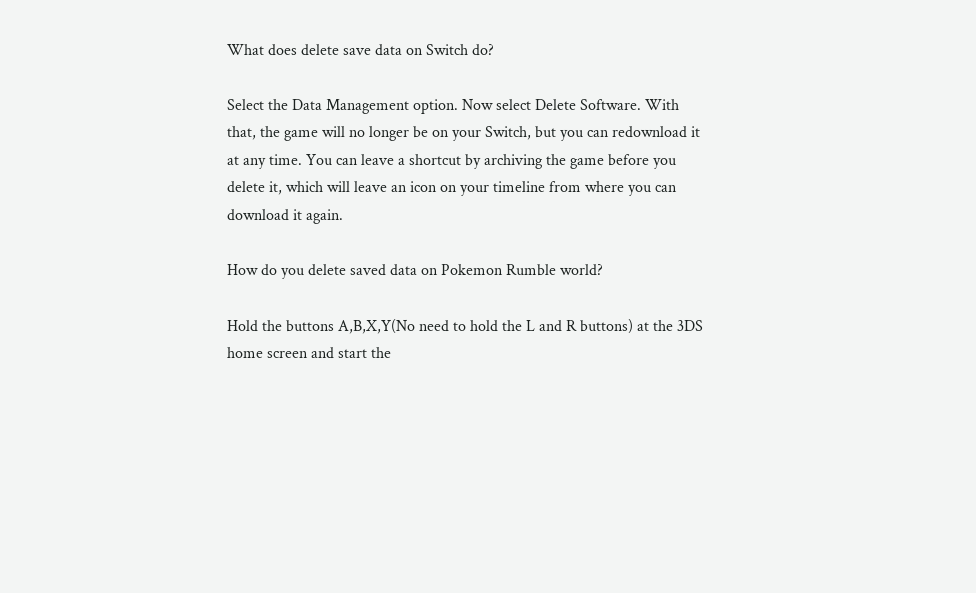What does delete save data on Switch do?

Select the Data Management option. Now select Delete Software. With that, the game will no longer be on your Switch, but you can redownload it at any time. You can leave a shortcut by archiving the game before you delete it, which will leave an icon on your timeline from where you can download it again.

How do you delete saved data on Pokemon Rumble world?

Hold the buttons A,B,X,Y(No need to hold the L and R buttons) at the 3DS home screen and start the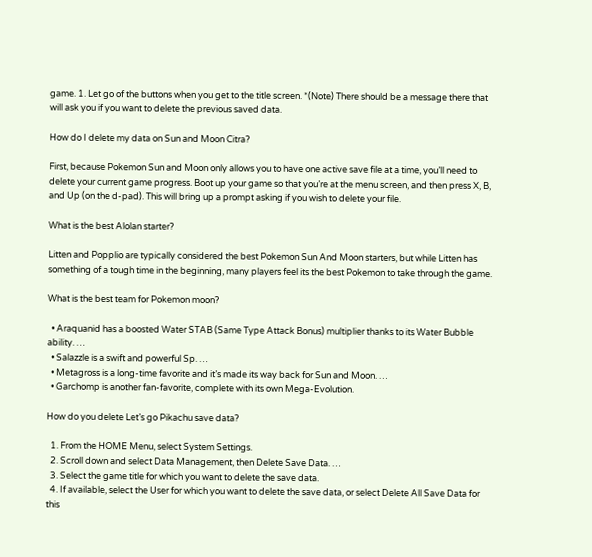game. 1. Let go of the buttons when you get to the title screen. *(Note) There should be a message there that will ask you if you want to delete the previous saved data.

How do I delete my data on Sun and Moon Citra?

First, because Pokemon Sun and Moon only allows you to have one active save file at a time, you’ll need to delete your current game progress. Boot up your game so that you’re at the menu screen, and then press X, B, and Up (on the d-pad). This will bring up a prompt asking if you wish to delete your file.

What is the best Alolan starter?

Litten and Popplio are typically considered the best Pokemon Sun And Moon starters, but while Litten has something of a tough time in the beginning, many players feel its the best Pokemon to take through the game.

What is the best team for Pokemon moon?

  • Araquanid has a boosted Water STAB (Same Type Attack Bonus) multiplier thanks to its Water Bubble ability. …
  • Salazzle is a swift and powerful Sp. …
  • Metagross is a long-time favorite and it’s made its way back for Sun and Moon. …
  • Garchomp is another fan-favorite, complete with its own Mega-Evolution.

How do you delete Let’s go Pikachu save data?

  1. From the HOME Menu, select System Settings.
  2. Scroll down and select Data Management, then Delete Save Data. …
  3. Select the game title for which you want to delete the save data.
  4. If available, select the User for which you want to delete the save data, or select Delete All Save Data for this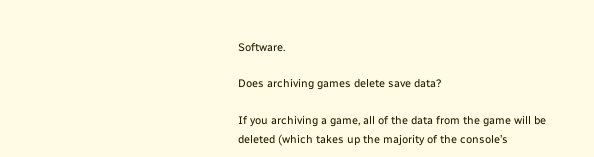Software.

Does archiving games delete save data?

If you archiving a game, all of the data from the game will be deleted (which takes up the majority of the console’s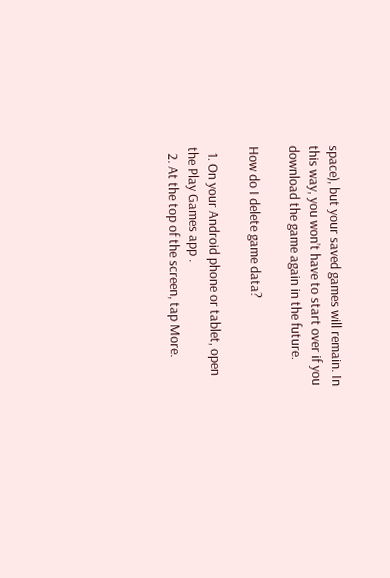space), but your saved games will remain. In this way, you won’t have to start over if you download the game again in the future.

How do I delete game data?

  1. On your Android phone or tablet, open the Play Games app .
  2. At the top of the screen, tap More.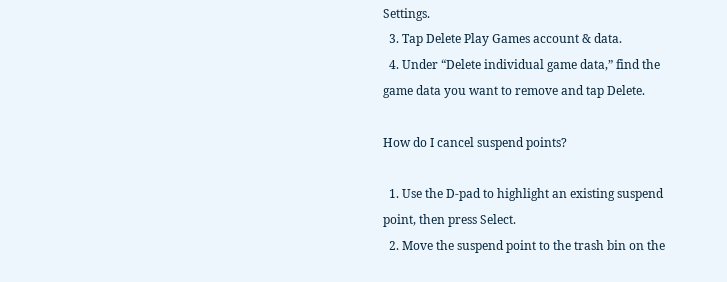Settings.
  3. Tap Delete Play Games account & data.
  4. Under “Delete individual game data,” find the game data you want to remove and tap Delete.

How do I cancel suspend points?

  1. Use the D-pad to highlight an existing suspend point, then press Select.
  2. Move the suspend point to the trash bin on the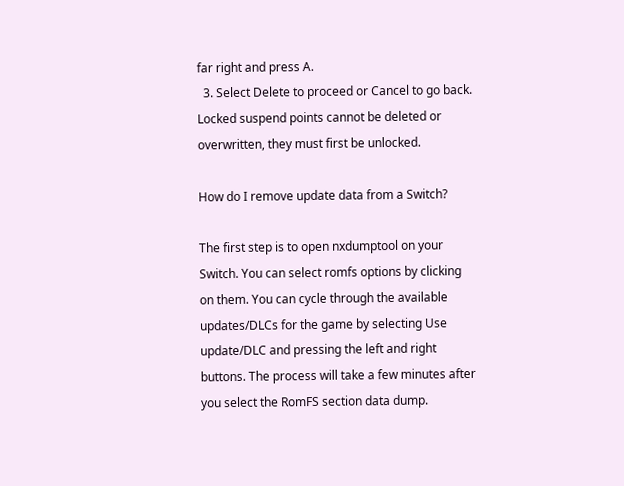far right and press A.
  3. Select Delete to proceed or Cancel to go back. Locked suspend points cannot be deleted or overwritten, they must first be unlocked.

How do I remove update data from a Switch?

The first step is to open nxdumptool on your Switch. You can select romfs options by clicking on them. You can cycle through the available updates/DLCs for the game by selecting Use update/DLC and pressing the left and right buttons. The process will take a few minutes after you select the RomFS section data dump.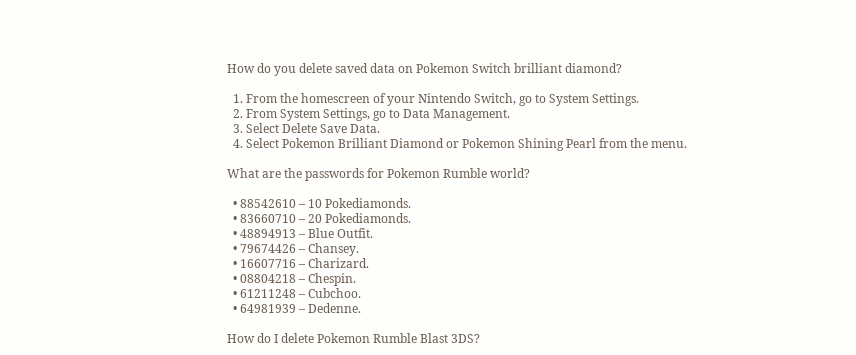How do you delete saved data on Pokemon Switch brilliant diamond?

  1. From the homescreen of your Nintendo Switch, go to System Settings.
  2. From System Settings, go to Data Management.
  3. Select Delete Save Data.
  4. Select Pokemon Brilliant Diamond or Pokemon Shining Pearl from the menu.

What are the passwords for Pokemon Rumble world?

  • 88542610 – 10 Pokediamonds.
  • 83660710 – 20 Pokediamonds.
  • 48894913 – Blue Outfit.
  • 79674426 – Chansey.
  • 16607716 – Charizard.
  • 08804218 – Chespin.
  • 61211248 – Cubchoo.
  • 64981939 – Dedenne.

How do I delete Pokemon Rumble Blast 3DS?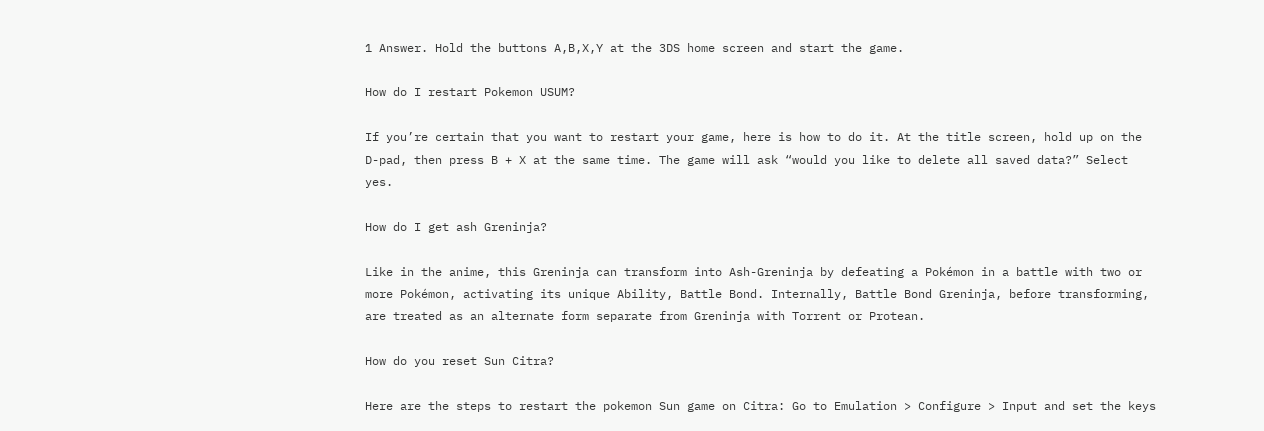1 Answer. Hold the buttons A,B,X,Y at the 3DS home screen and start the game.

How do I restart Pokemon USUM?

If you’re certain that you want to restart your game, here is how to do it. At the title screen, hold up on the D-pad, then press B + X at the same time. The game will ask “would you like to delete all saved data?” Select yes.

How do I get ash Greninja?

Like in the anime, this Greninja can transform into Ash-Greninja by defeating a Pokémon in a battle with two or more Pokémon, activating its unique Ability, Battle Bond. Internally, Battle Bond Greninja, before transforming, are treated as an alternate form separate from Greninja with Torrent or Protean.

How do you reset Sun Citra?

Here are the steps to restart the pokemon Sun game on Citra: Go to Emulation > Configure > Input and set the keys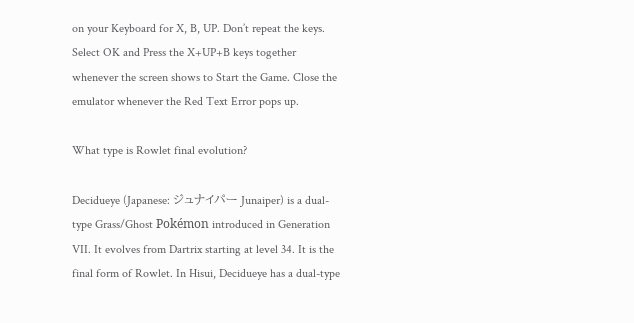on your Keyboard for X, B, UP. Don’t repeat the keys. Select OK and Press the X+UP+B keys together whenever the screen shows to Start the Game. Close the emulator whenever the Red Text Error pops up.

What type is Rowlet final evolution?

Decidueye (Japanese: ジュナイパー Junaiper) is a dual-type Grass/Ghost Pokémon introduced in Generation VII. It evolves from Dartrix starting at level 34. It is the final form of Rowlet. In Hisui, Decidueye has a dual-type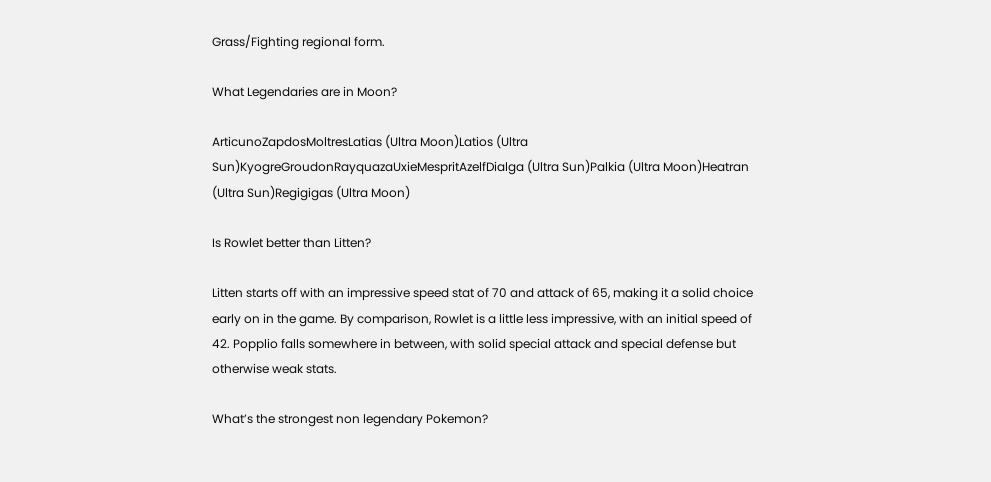Grass/Fighting regional form.

What Legendaries are in Moon?

ArticunoZapdosMoltresLatias (Ultra Moon)Latios (Ultra Sun)KyogreGroudonRayquazaUxieMespritAzelfDialga (Ultra Sun)Palkia (Ultra Moon)Heatran (Ultra Sun)Regigigas (Ultra Moon)

Is Rowlet better than Litten?

Litten starts off with an impressive speed stat of 70 and attack of 65, making it a solid choice early on in the game. By comparison, Rowlet is a little less impressive, with an initial speed of 42. Popplio falls somewhere in between, with solid special attack and special defense but otherwise weak stats.

What’s the strongest non legendary Pokemon?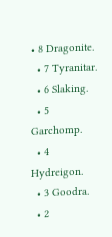• 8 Dragonite.
  • 7 Tyranitar.
  • 6 Slaking.
  • 5 Garchomp.
  • 4 Hydreigon.
  • 3 Goodra.
  • 2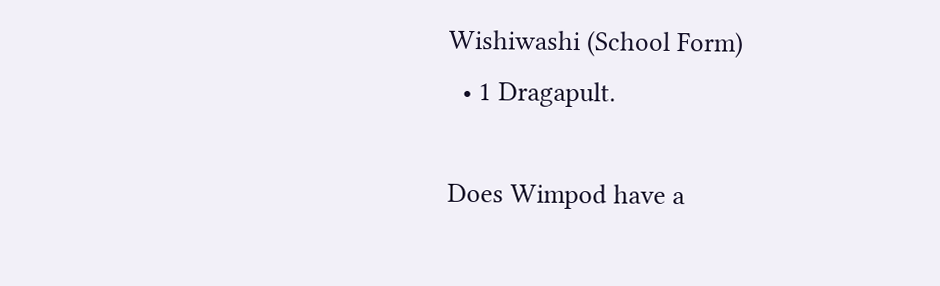Wishiwashi (School Form)
  • 1 Dragapult.

Does Wimpod have a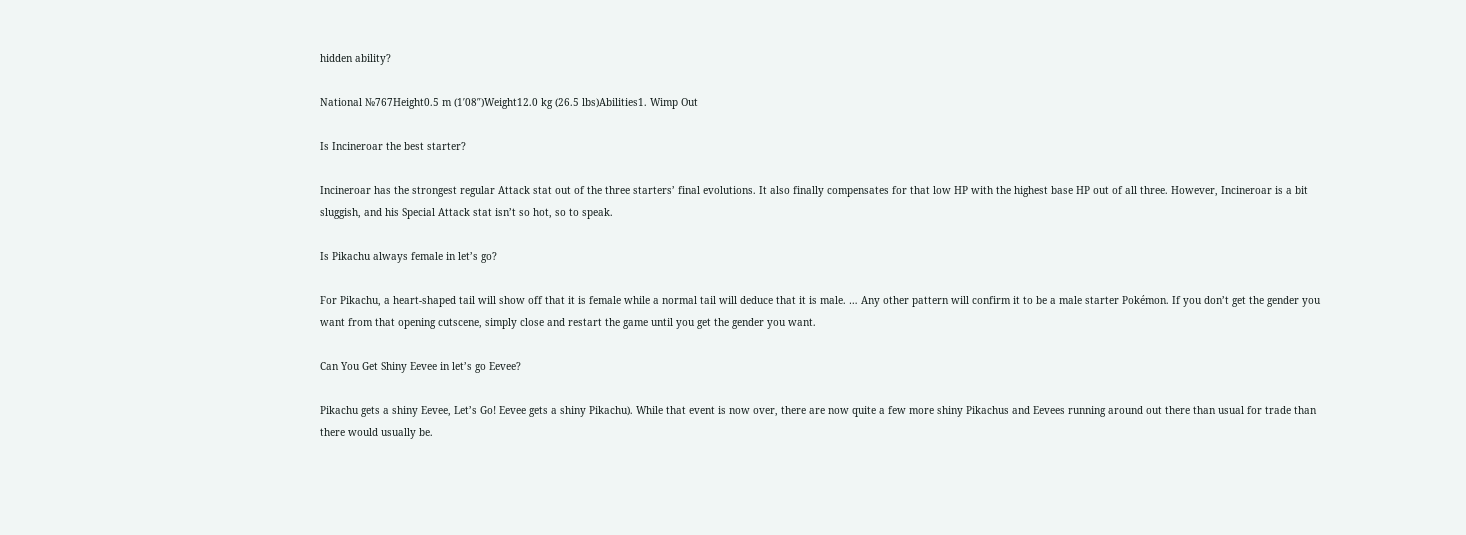hidden ability?

National №767Height0.5 m (1′08″)Weight12.0 kg (26.5 lbs)Abilities1. Wimp Out

Is Incineroar the best starter?

Incineroar has the strongest regular Attack stat out of the three starters’ final evolutions. It also finally compensates for that low HP with the highest base HP out of all three. However, Incineroar is a bit sluggish, and his Special Attack stat isn’t so hot, so to speak.

Is Pikachu always female in let’s go?

For Pikachu, a heart-shaped tail will show off that it is female while a normal tail will deduce that it is male. … Any other pattern will confirm it to be a male starter Pokémon. If you don’t get the gender you want from that opening cutscene, simply close and restart the game until you get the gender you want.

Can You Get Shiny Eevee in let’s go Eevee?

Pikachu gets a shiny Eevee, Let’s Go! Eevee gets a shiny Pikachu). While that event is now over, there are now quite a few more shiny Pikachus and Eevees running around out there than usual for trade than there would usually be.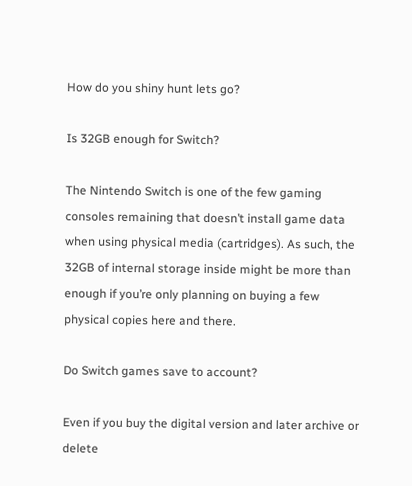How do you shiny hunt lets go?

Is 32GB enough for Switch?

The Nintendo Switch is one of the few gaming consoles remaining that doesn’t install game data when using physical media (cartridges). As such, the 32GB of internal storage inside might be more than enough if you’re only planning on buying a few physical copies here and there.

Do Switch games save to account?

Even if you buy the digital version and later archive or delete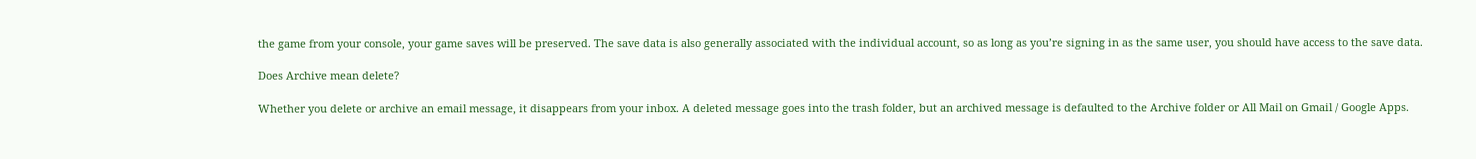the game from your console, your game saves will be preserved. The save data is also generally associated with the individual account, so as long as you’re signing in as the same user, you should have access to the save data.

Does Archive mean delete?

Whether you delete or archive an email message, it disappears from your inbox. A deleted message goes into the trash folder, but an archived message is defaulted to the Archive folder or All Mail on Gmail / Google Apps.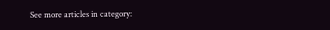See more articles in category: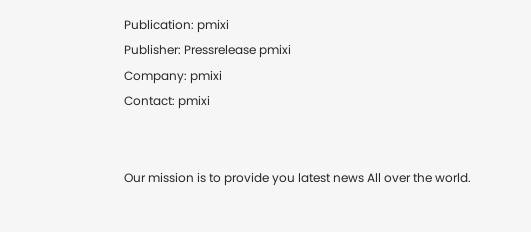Publication: pmixi
Publisher: Pressrelease pmixi
Company: pmixi
Contact: pmixi


Our mission is to provide you latest news All over the world.